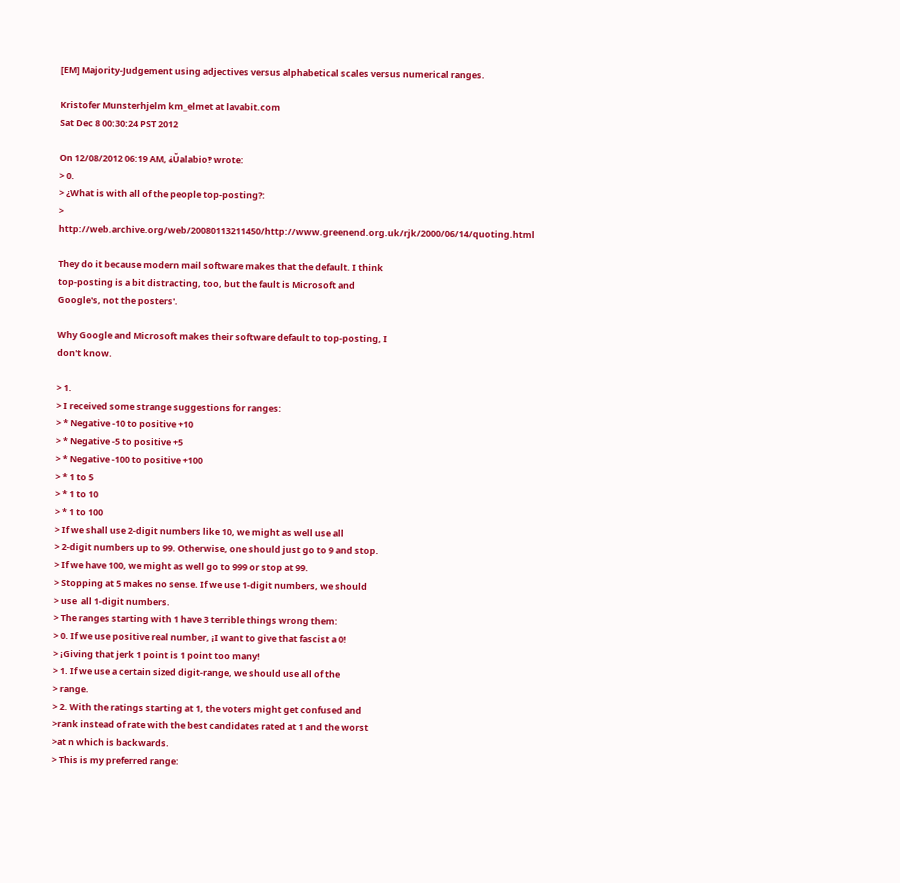[EM] Majority-Judgement using adjectives versus alphabetical scales versus numerical ranges.

Kristofer Munsterhjelm km_elmet at lavabit.com
Sat Dec 8 00:30:24 PST 2012

On 12/08/2012 06:19 AM, ⸘Ŭalabio‽ wrote:
> 0.
> ¿What is with all of the people top-posting?:
> http://web.archive.org/web/20080113211450/http://www.greenend.org.uk/rjk/2000/06/14/quoting.html

They do it because modern mail software makes that the default. I think
top-posting is a bit distracting, too, but the fault is Microsoft and
Google's, not the posters'.

Why Google and Microsoft makes their software default to top-posting, I
don't know.

> 1.
> I received some strange suggestions for ranges:
> * Negative -10 to positive +10
> * Negative -5 to positive +5
> * Negative -100 to positive +100
> * 1 to 5
> * 1 to 10
> * 1 to 100
> If we shall use 2-digit numbers like 10, we might as well use all
> 2-digit numbers up to 99. Otherwise, one should just go to 9 and stop.
> If we have 100, we might as well go to 999 or stop at 99.
> Stopping at 5 makes no sense. If we use 1-digit numbers, we should
> use  all 1-digit numbers.
> The ranges starting with 1 have 3 terrible things wrong them:
> 0. If we use positive real number, ¡I want to give that fascist a 0!
> ¡Giving that jerk 1 point is 1 point too many!
> 1. If we use a certain sized digit-range, we should use all of the
> range.
> 2. With the ratings starting at 1, the voters might get confused and
>rank instead of rate with the best candidates rated at 1 and the worst
>at n which is backwards.
> This is my preferred range: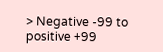> Negative -99 to positive +99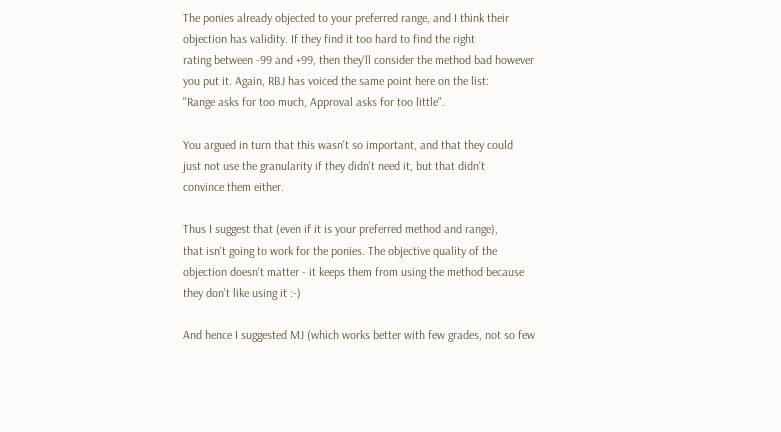The ponies already objected to your preferred range, and I think their
objection has validity. If they find it too hard to find the right
rating between -99 and +99, then they'll consider the method bad however
you put it. Again, RBJ has voiced the same point here on the list:
"Range asks for too much, Approval asks for too little".

You argued in turn that this wasn't so important, and that they could
just not use the granularity if they didn't need it, but that didn't
convince them either.

Thus I suggest that (even if it is your preferred method and range),
that isn't going to work for the ponies. The objective quality of the
objection doesn't matter - it keeps them from using the method because
they don't like using it :-)

And hence I suggested MJ (which works better with few grades, not so few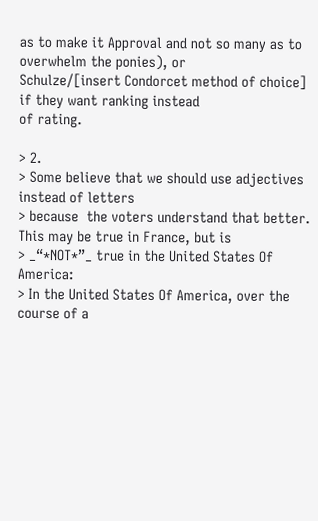as to make it Approval and not so many as to overwhelm the ponies), or
Schulze/[insert Condorcet method of choice] if they want ranking instead
of rating.

> 2.
> Some believe that we should use adjectives instead of letters
> because  the voters understand that better. This may be true in France, but is
> _“*NOT*”_ true in the United States Of America:
> In the United States Of America, over the course of a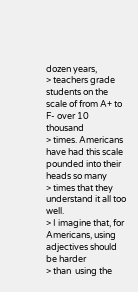dozen years,
> teachers grade students on the scale of from A+ to F- over 10 thousand
> times. Americans have had this scale pounded into their heads so many
> times that they understand it all too well.
> I imagine that, for Americans, using adjectives should be harder
> than  using the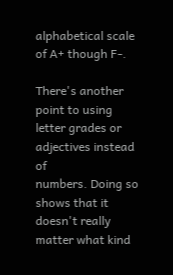alphabetical scale of A+ though F-.

There's another point to using letter grades or adjectives instead of
numbers. Doing so shows that it doesn't really matter what kind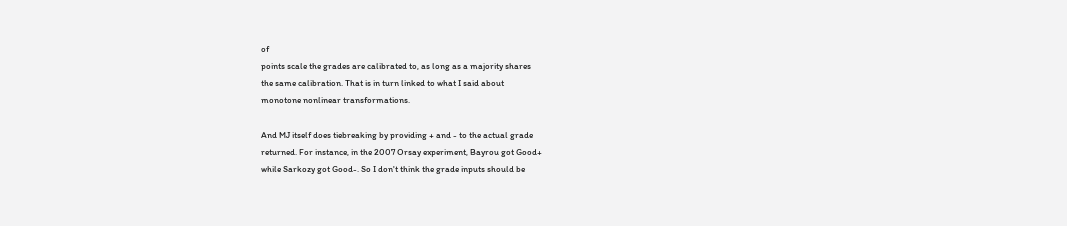of
points scale the grades are calibrated to, as long as a majority shares
the same calibration. That is in turn linked to what I said about
monotone nonlinear transformations.

And MJ itself does tiebreaking by providing + and - to the actual grade
returned. For instance, in the 2007 Orsay experiment, Bayrou got Good+
while Sarkozy got Good-. So I don't think the grade inputs should be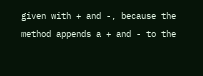given with + and -, because the method appends a + and - to the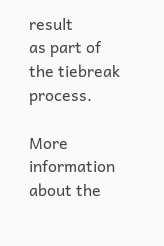result
as part of the tiebreak process.

More information about the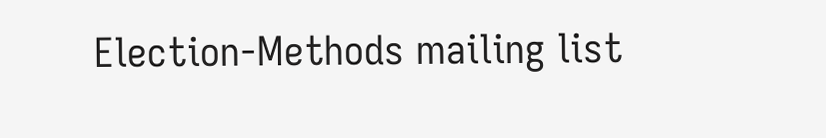Election-Methods mailing list